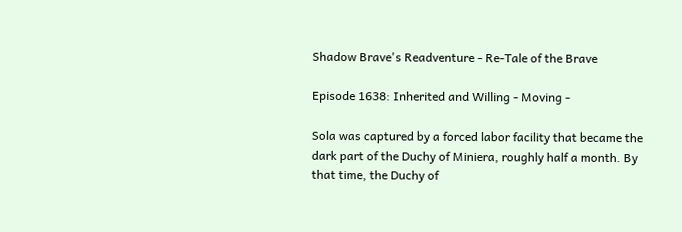Shadow Brave's Readventure - Re-Tale of the Brave

Episode 1638: Inherited and Willing - Moving -

Sola was captured by a forced labor facility that became the dark part of the Duchy of Miniera, roughly half a month. By that time, the Duchy of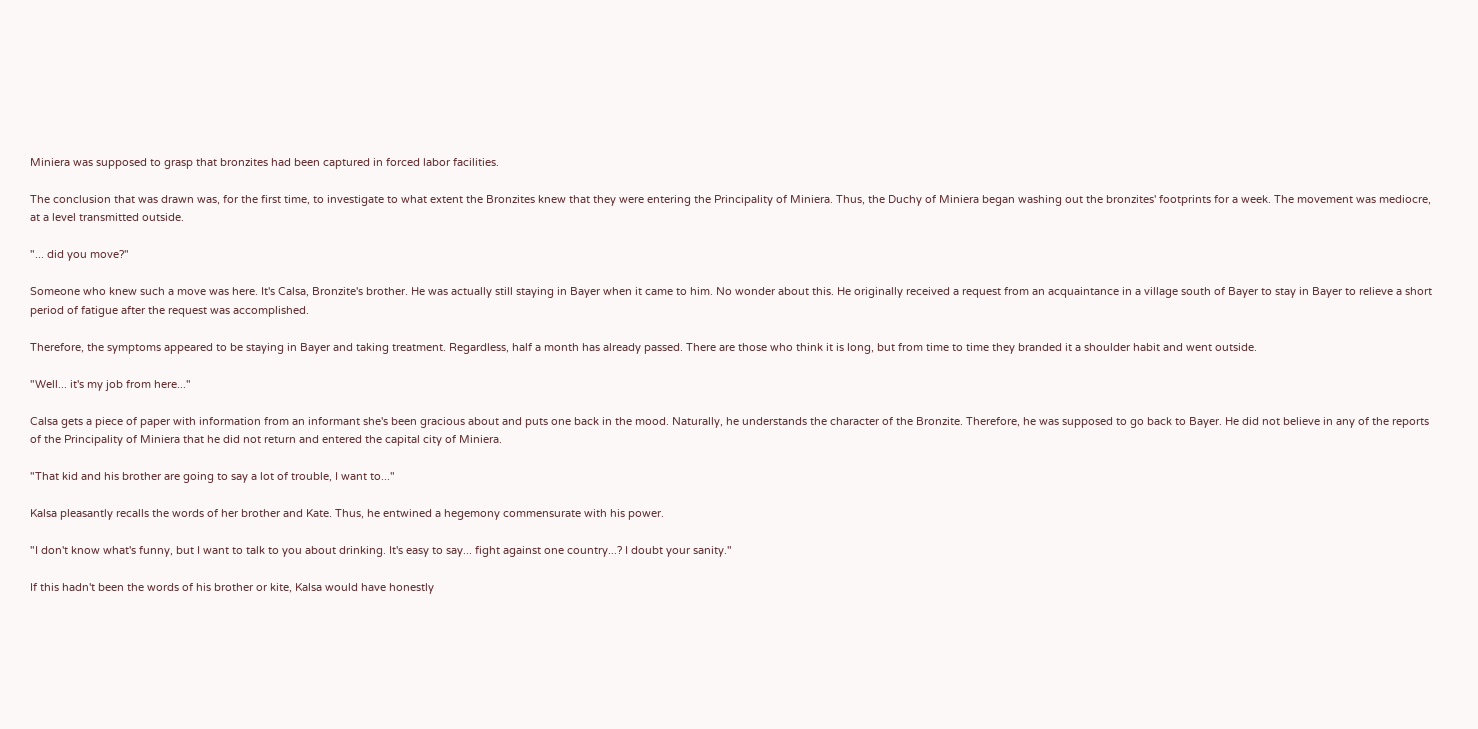Miniera was supposed to grasp that bronzites had been captured in forced labor facilities.

The conclusion that was drawn was, for the first time, to investigate to what extent the Bronzites knew that they were entering the Principality of Miniera. Thus, the Duchy of Miniera began washing out the bronzites' footprints for a week. The movement was mediocre, at a level transmitted outside.

"... did you move?"

Someone who knew such a move was here. It's Calsa, Bronzite's brother. He was actually still staying in Bayer when it came to him. No wonder about this. He originally received a request from an acquaintance in a village south of Bayer to stay in Bayer to relieve a short period of fatigue after the request was accomplished.

Therefore, the symptoms appeared to be staying in Bayer and taking treatment. Regardless, half a month has already passed. There are those who think it is long, but from time to time they branded it a shoulder habit and went outside.

"Well... it's my job from here..."

Calsa gets a piece of paper with information from an informant she's been gracious about and puts one back in the mood. Naturally, he understands the character of the Bronzite. Therefore, he was supposed to go back to Bayer. He did not believe in any of the reports of the Principality of Miniera that he did not return and entered the capital city of Miniera.

"That kid and his brother are going to say a lot of trouble, I want to..."

Kalsa pleasantly recalls the words of her brother and Kate. Thus, he entwined a hegemony commensurate with his power.

"I don't know what's funny, but I want to talk to you about drinking. It's easy to say... fight against one country...? I doubt your sanity."

If this hadn't been the words of his brother or kite, Kalsa would have honestly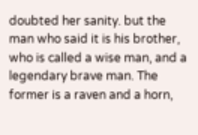doubted her sanity. but the man who said it is his brother, who is called a wise man, and a legendary brave man. The former is a raven and a horn,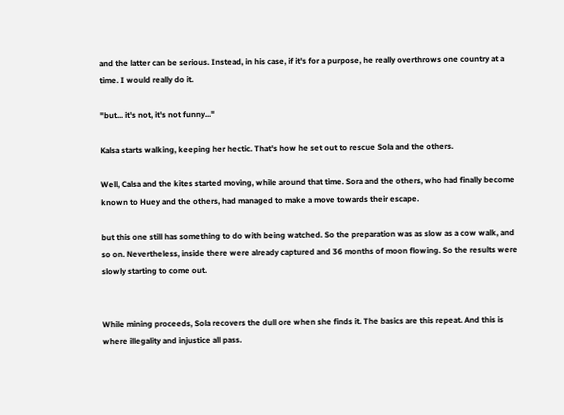and the latter can be serious. Instead, in his case, if it's for a purpose, he really overthrows one country at a time. I would really do it.

"but... it's not, it's not funny..."

Kalsa starts walking, keeping her hectic. That's how he set out to rescue Sola and the others.

Well, Calsa and the kites started moving, while around that time. Sora and the others, who had finally become known to Huey and the others, had managed to make a move towards their escape.

but this one still has something to do with being watched. So the preparation was as slow as a cow walk, and so on. Nevertheless, inside there were already captured and 36 months of moon flowing. So the results were slowly starting to come out.


While mining proceeds, Sola recovers the dull ore when she finds it. The basics are this repeat. And this is where illegality and injustice all pass.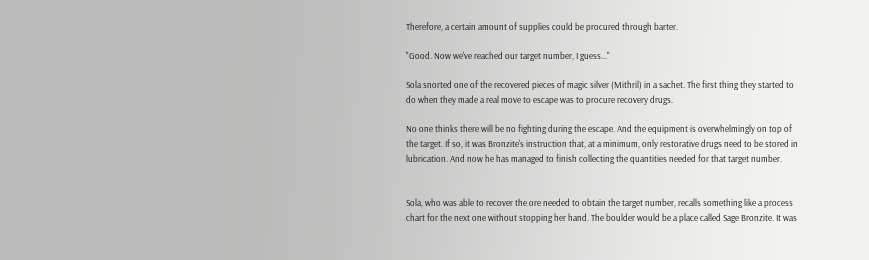Therefore, a certain amount of supplies could be procured through barter.

"Good. Now we've reached our target number, I guess..."

Sola snorted one of the recovered pieces of magic silver (Mithril) in a sachet. The first thing they started to do when they made a real move to escape was to procure recovery drugs.

No one thinks there will be no fighting during the escape. And the equipment is overwhelmingly on top of the target. If so, it was Bronzite's instruction that, at a minimum, only restorative drugs need to be stored in lubrication. And now he has managed to finish collecting the quantities needed for that target number.


Sola, who was able to recover the ore needed to obtain the target number, recalls something like a process chart for the next one without stopping her hand. The boulder would be a place called Sage Bronzite. It was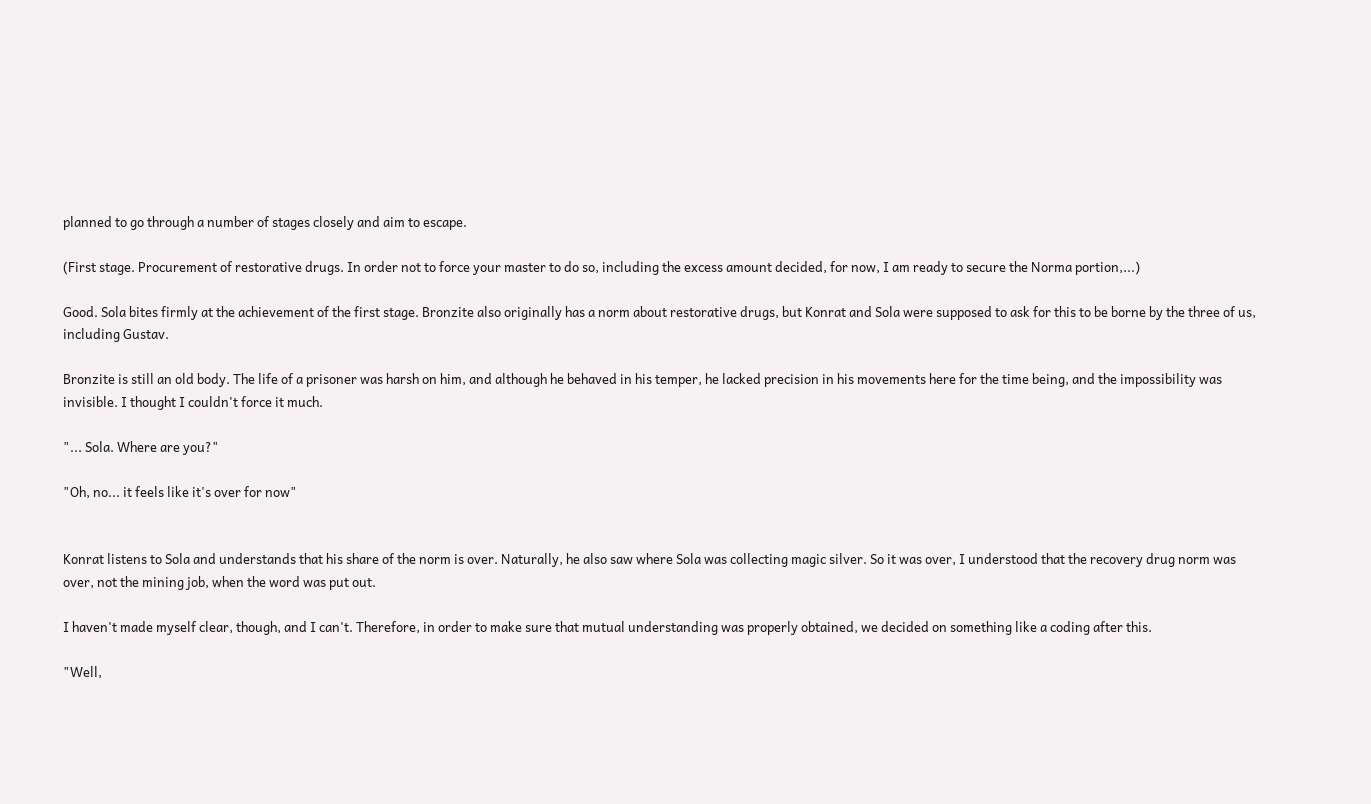planned to go through a number of stages closely and aim to escape.

(First stage. Procurement of restorative drugs. In order not to force your master to do so, including the excess amount decided, for now, I am ready to secure the Norma portion,...)

Good. Sola bites firmly at the achievement of the first stage. Bronzite also originally has a norm about restorative drugs, but Konrat and Sola were supposed to ask for this to be borne by the three of us, including Gustav.

Bronzite is still an old body. The life of a prisoner was harsh on him, and although he behaved in his temper, he lacked precision in his movements here for the time being, and the impossibility was invisible. I thought I couldn't force it much.

"... Sola. Where are you?"

"Oh, no... it feels like it's over for now"


Konrat listens to Sola and understands that his share of the norm is over. Naturally, he also saw where Sola was collecting magic silver. So it was over, I understood that the recovery drug norm was over, not the mining job, when the word was put out.

I haven't made myself clear, though, and I can't. Therefore, in order to make sure that mutual understanding was properly obtained, we decided on something like a coding after this.

"Well,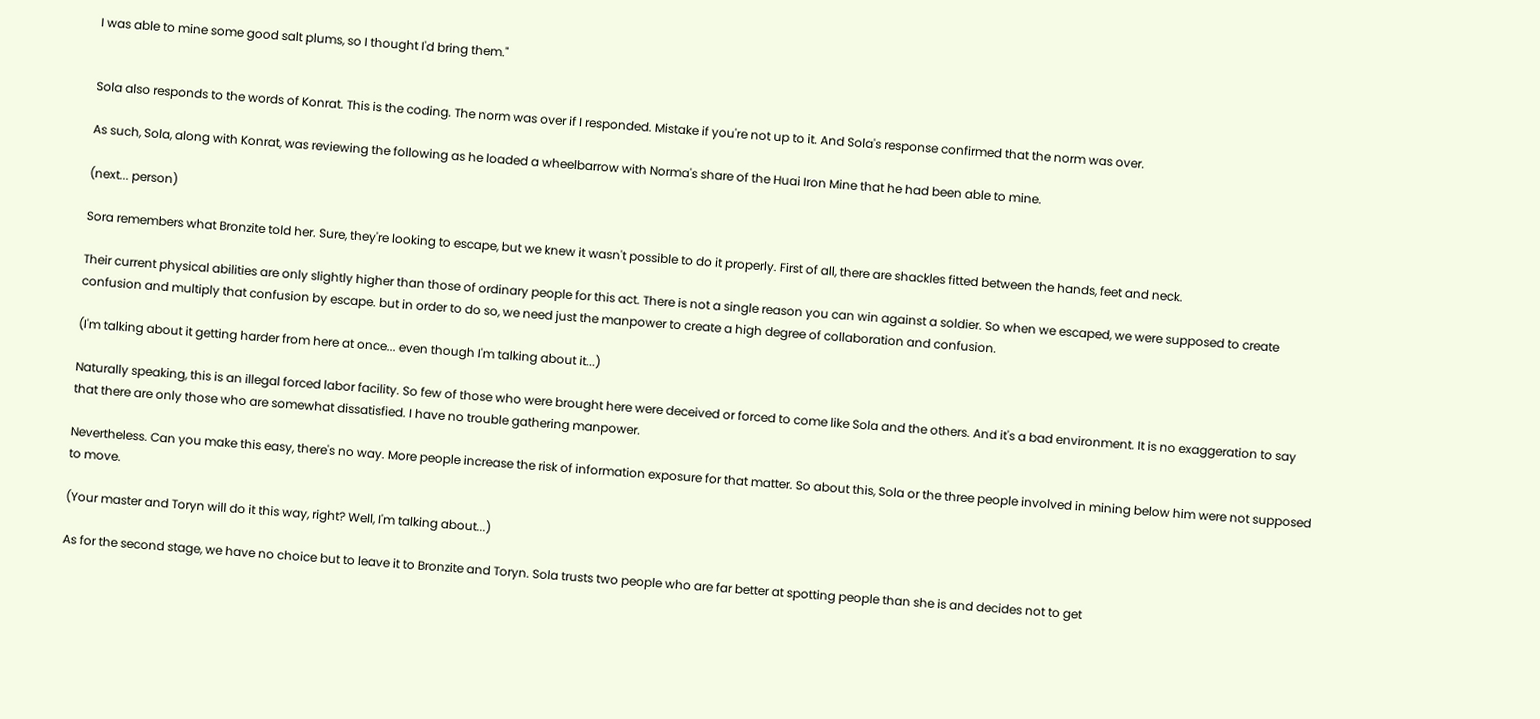I was able to mine some good salt plums, so I thought I'd bring them."


Sola also responds to the words of Konrat. This is the coding. The norm was over if I responded. Mistake if you're not up to it. And Sola's response confirmed that the norm was over.

As such, Sola, along with Konrat, was reviewing the following as he loaded a wheelbarrow with Norma's share of the Huai Iron Mine that he had been able to mine.

(next... person)

Sora remembers what Bronzite told her. Sure, they're looking to escape, but we knew it wasn't possible to do it properly. First of all, there are shackles fitted between the hands, feet and neck.

Their current physical abilities are only slightly higher than those of ordinary people for this act. There is not a single reason you can win against a soldier. So when we escaped, we were supposed to create confusion and multiply that confusion by escape. but in order to do so, we need just the manpower to create a high degree of collaboration and confusion.

(I'm talking about it getting harder from here at once... even though I'm talking about it...)

Naturally speaking, this is an illegal forced labor facility. So few of those who were brought here were deceived or forced to come like Sola and the others. And it's a bad environment. It is no exaggeration to say that there are only those who are somewhat dissatisfied. I have no trouble gathering manpower.

Nevertheless. Can you make this easy, there's no way. More people increase the risk of information exposure for that matter. So about this, Sola or the three people involved in mining below him were not supposed to move.

(Your master and Toryn will do it this way, right? Well, I'm talking about...)

As for the second stage, we have no choice but to leave it to Bronzite and Toryn. Sola trusts two people who are far better at spotting people than she is and decides not to get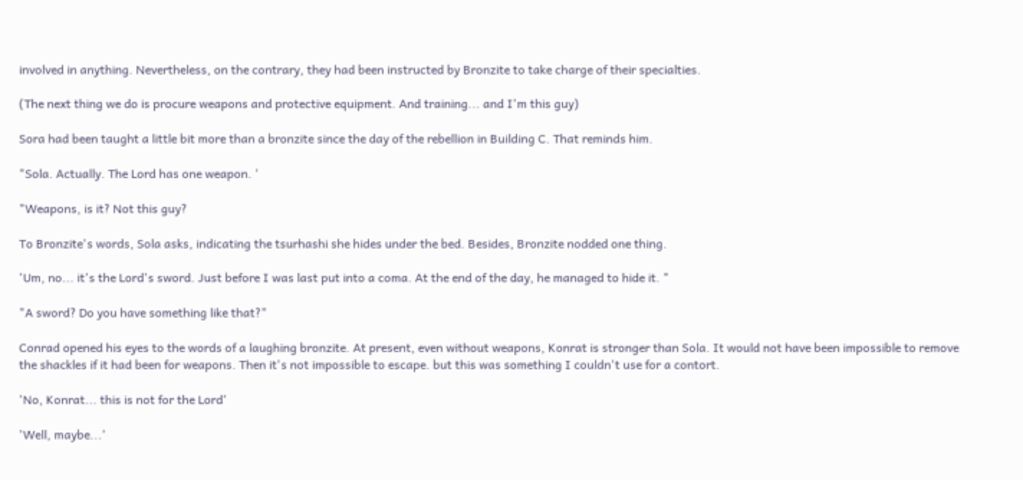involved in anything. Nevertheless, on the contrary, they had been instructed by Bronzite to take charge of their specialties.

(The next thing we do is procure weapons and protective equipment. And training... and I'm this guy)

Sora had been taught a little bit more than a bronzite since the day of the rebellion in Building C. That reminds him.

"Sola. Actually. The Lord has one weapon. '

"Weapons, is it? Not this guy?

To Bronzite's words, Sola asks, indicating the tsurhashi she hides under the bed. Besides, Bronzite nodded one thing.

'Um, no... it's the Lord's sword. Just before I was last put into a coma. At the end of the day, he managed to hide it. "

"A sword? Do you have something like that?"

Conrad opened his eyes to the words of a laughing bronzite. At present, even without weapons, Konrat is stronger than Sola. It would not have been impossible to remove the shackles if it had been for weapons. Then it's not impossible to escape. but this was something I couldn't use for a contort.

'No, Konrat... this is not for the Lord'

'Well, maybe...'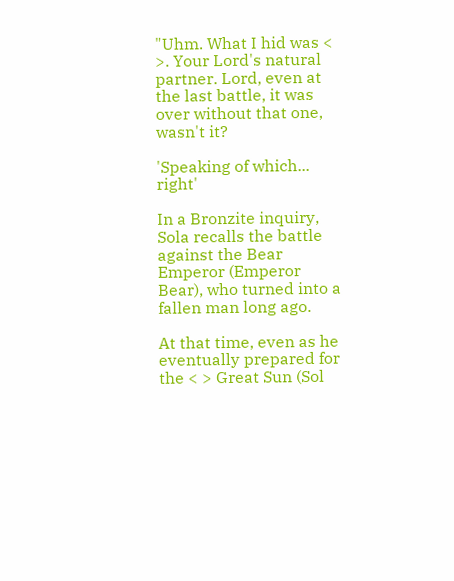"Uhm. What I hid was < >. Your Lord's natural partner. Lord, even at the last battle, it was over without that one, wasn't it?

'Speaking of which... right'

In a Bronzite inquiry, Sola recalls the battle against the Bear Emperor (Emperor Bear), who turned into a fallen man long ago.

At that time, even as he eventually prepared for the < > Great Sun (Sol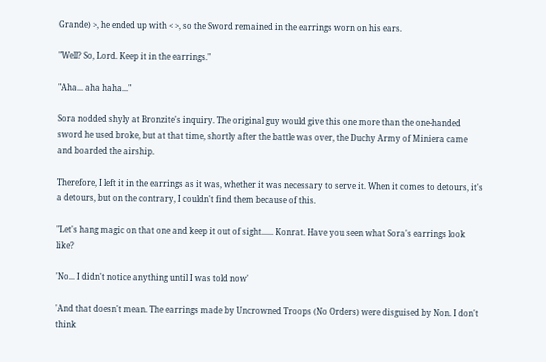Grande) >, he ended up with < >, so the Sword remained in the earrings worn on his ears.

"Well? So, Lord. Keep it in the earrings."

"Aha... aha haha..."

Sora nodded shyly at Bronzite's inquiry. The original guy would give this one more than the one-handed sword he used broke, but at that time, shortly after the battle was over, the Duchy Army of Miniera came and boarded the airship.

Therefore, I left it in the earrings as it was, whether it was necessary to serve it. When it comes to detours, it's a detours, but on the contrary, I couldn't find them because of this.

"Let's hang magic on that one and keep it out of sight...... Konrat. Have you seen what Sora's earrings look like?

'No... I didn't notice anything until I was told now'

'And that doesn't mean. The earrings made by Uncrowned Troops (No Orders) were disguised by Non. I don't think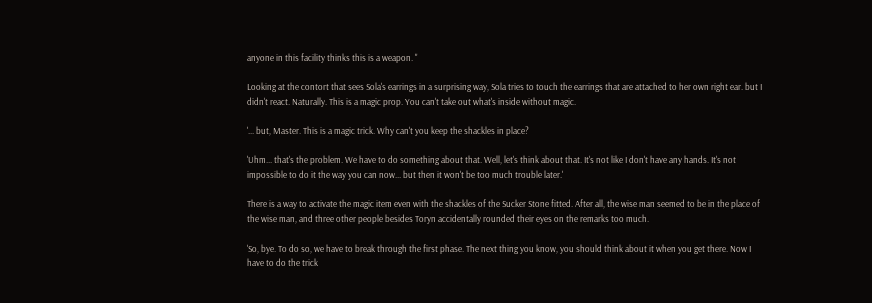anyone in this facility thinks this is a weapon. "

Looking at the contort that sees Sola's earrings in a surprising way, Sola tries to touch the earrings that are attached to her own right ear. but I didn't react. Naturally. This is a magic prop. You can't take out what's inside without magic.

'... but, Master. This is a magic trick. Why can't you keep the shackles in place?

'Uhm... that's the problem. We have to do something about that. Well, let's think about that. It's not like I don't have any hands. It's not impossible to do it the way you can now... but then it won't be too much trouble later.'

There is a way to activate the magic item even with the shackles of the Sucker Stone fitted. After all, the wise man seemed to be in the place of the wise man, and three other people besides Toryn accidentally rounded their eyes on the remarks too much.

'So, bye. To do so, we have to break through the first phase. The next thing you know, you should think about it when you get there. Now I have to do the trick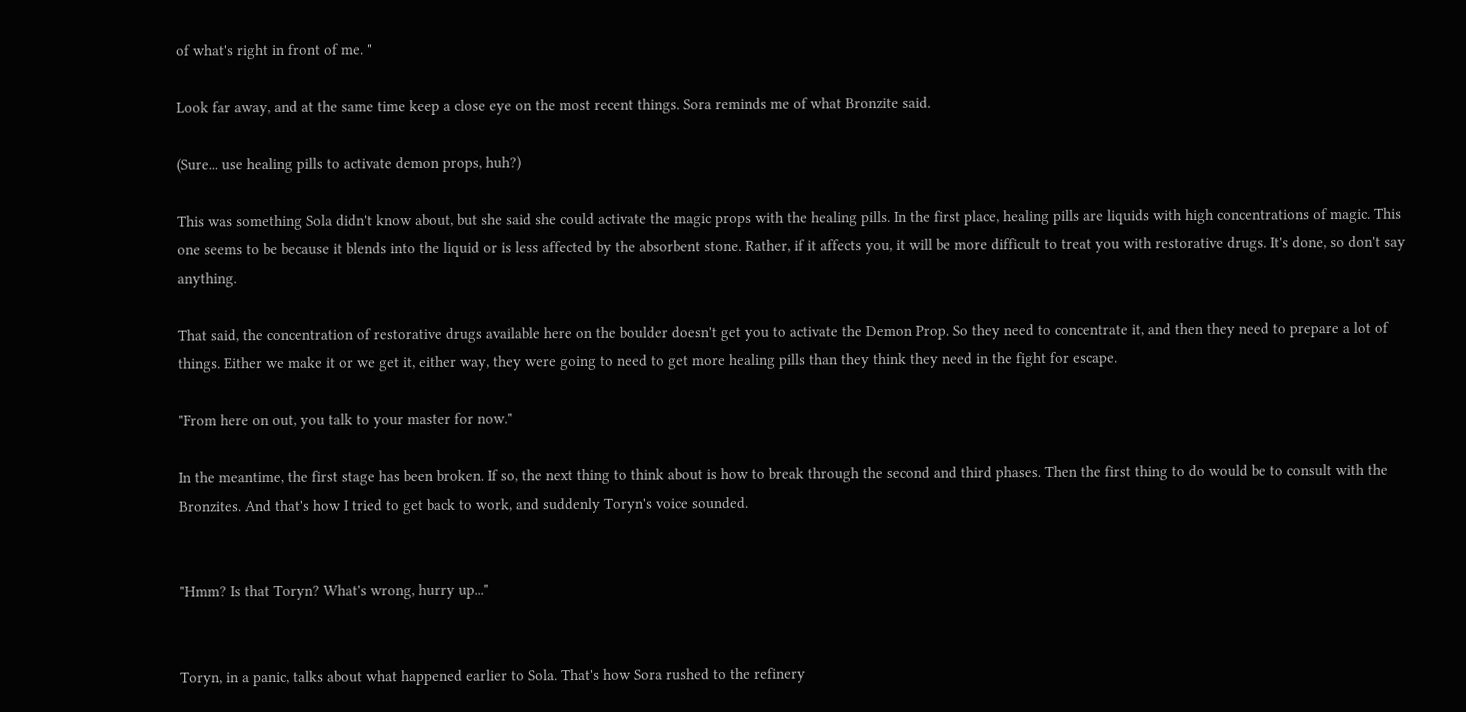of what's right in front of me. "

Look far away, and at the same time keep a close eye on the most recent things. Sora reminds me of what Bronzite said.

(Sure... use healing pills to activate demon props, huh?)

This was something Sola didn't know about, but she said she could activate the magic props with the healing pills. In the first place, healing pills are liquids with high concentrations of magic. This one seems to be because it blends into the liquid or is less affected by the absorbent stone. Rather, if it affects you, it will be more difficult to treat you with restorative drugs. It's done, so don't say anything.

That said, the concentration of restorative drugs available here on the boulder doesn't get you to activate the Demon Prop. So they need to concentrate it, and then they need to prepare a lot of things. Either we make it or we get it, either way, they were going to need to get more healing pills than they think they need in the fight for escape.

"From here on out, you talk to your master for now."

In the meantime, the first stage has been broken. If so, the next thing to think about is how to break through the second and third phases. Then the first thing to do would be to consult with the Bronzites. And that's how I tried to get back to work, and suddenly Toryn's voice sounded.


"Hmm? Is that Toryn? What's wrong, hurry up..."


Toryn, in a panic, talks about what happened earlier to Sola. That's how Sora rushed to the refinery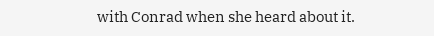with Conrad when she heard about it.